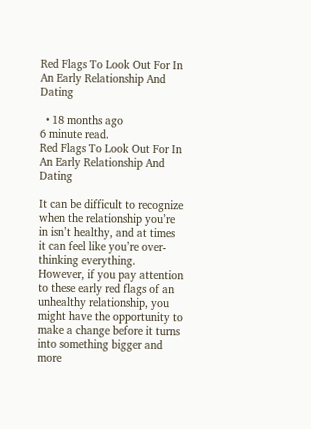Red Flags To Look Out For In An Early Relationship And Dating

  • 18 months ago
6 minute read.
Red Flags To Look Out For In An Early Relationship And Dating

It can be difficult to recognize when the relationship you’re in isn’t healthy, and at times it can feel like you’re over-thinking everything. However, if you pay attention to these early red flags of an unhealthy relationship, you might have the opportunity to make a change before it turns into something bigger and more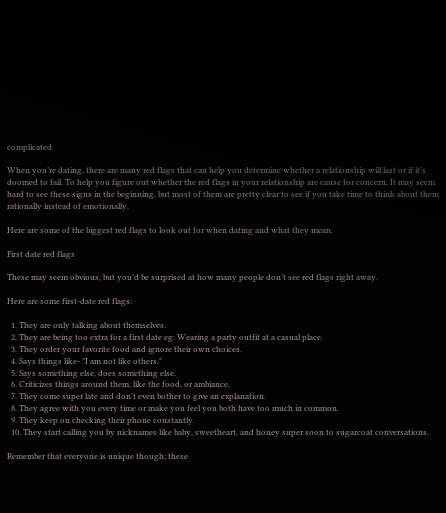complicated.

When you’re dating, there are many red flags that can help you determine whether a relationship will last or if it’s doomed to fail. To help you figure out whether the red flags in your relationship are cause for concern, It may seem hard to see these signs in the beginning, but most of them are pretty clear to see if you take time to think about them rationally instead of emotionally.

Here are some of the biggest red flags to look out for when dating and what they mean.

First date red flags

These may seem obvious, but you’d be surprised at how many people don’t see red flags right away.

Here are some first-date red flags:

  1. They are only talking about themselves.
  2. They are being too extra for a first date eg: Wearing a party outfit at a casual place.
  3. They order your favorite food and ignore their own choices.
  4. Says things like- "I am not like others."
  5. Says something else, does something else.
  6. Criticizes things around them, like the food, or ambiance.
  7. They come super late and don't even bother to give an explanation.
  8. They agree with you every time or make you feel you both have too much in common.
  9. They keep on checking their phone constantly.
  10. They start calling you by nicknames like baby, sweetheart, and honey super soon to sugarcoat conversations.

Remember that everyone is unique though; these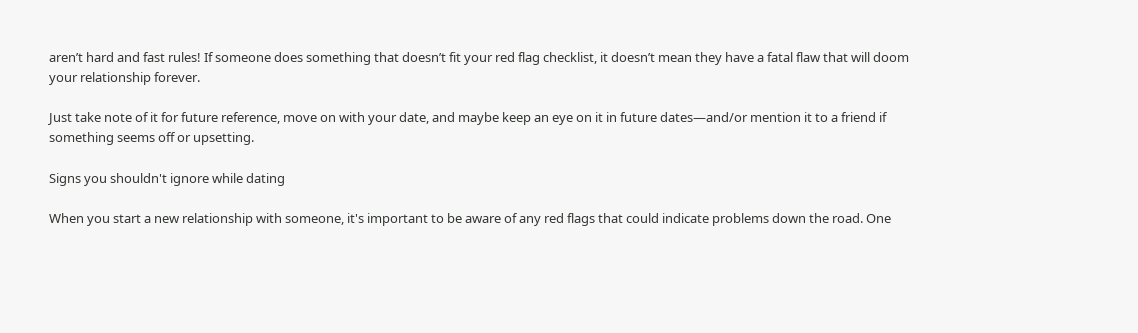aren’t hard and fast rules! If someone does something that doesn’t fit your red flag checklist, it doesn’t mean they have a fatal flaw that will doom your relationship forever.

Just take note of it for future reference, move on with your date, and maybe keep an eye on it in future dates—and/or mention it to a friend if something seems off or upsetting.

Signs you shouldn't ignore while dating

When you start a new relationship with someone, it's important to be aware of any red flags that could indicate problems down the road. One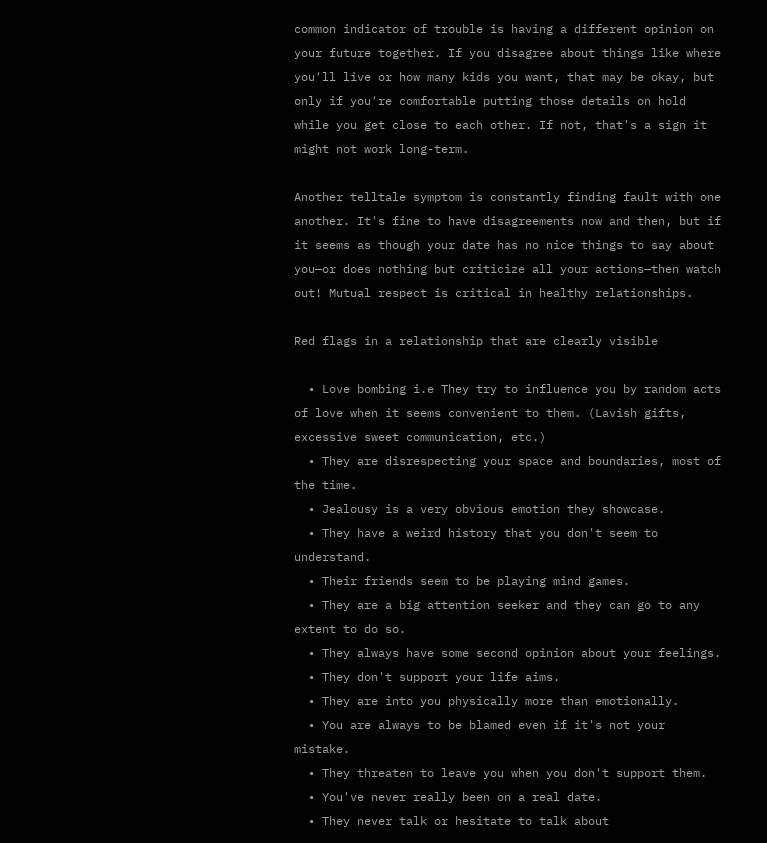common indicator of trouble is having a different opinion on your future together. If you disagree about things like where you'll live or how many kids you want, that may be okay, but only if you're comfortable putting those details on hold while you get close to each other. If not, that's a sign it might not work long-term.

Another telltale symptom is constantly finding fault with one another. It's fine to have disagreements now and then, but if it seems as though your date has no nice things to say about you—or does nothing but criticize all your actions—then watch out! Mutual respect is critical in healthy relationships.

Red flags in a relationship that are clearly visible

  • Love bombing i.e They try to influence you by random acts of love when it seems convenient to them. (Lavish gifts, excessive sweet communication, etc.)
  • They are disrespecting your space and boundaries, most of the time.
  • Jealousy is a very obvious emotion they showcase.
  • They have a weird history that you don't seem to understand.
  • Their friends seem to be playing mind games.
  • They are a big attention seeker and they can go to any extent to do so.
  • They always have some second opinion about your feelings.
  • They don't support your life aims.
  • They are into you physically more than emotionally.
  • You are always to be blamed even if it's not your mistake.
  • They threaten to leave you when you don't support them.
  • You've never really been on a real date.
  • They never talk or hesitate to talk about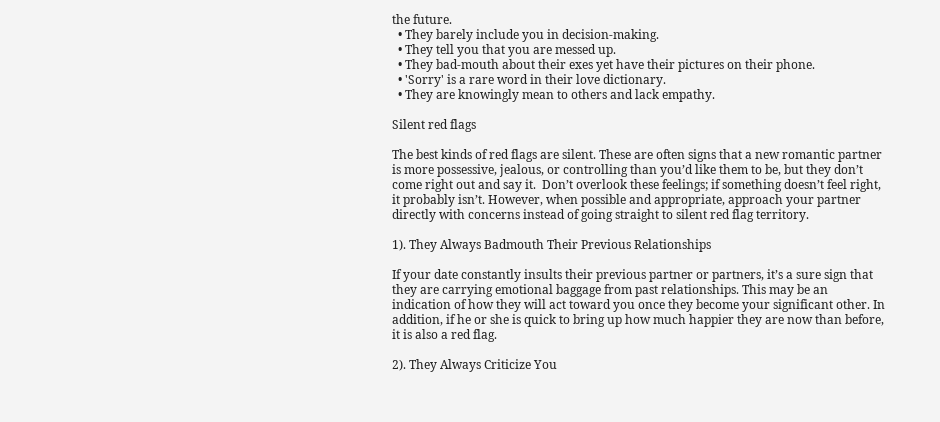the future.
  • They barely include you in decision-making.
  • They tell you that you are messed up.
  • They bad-mouth about their exes yet have their pictures on their phone.
  • 'Sorry' is a rare word in their love dictionary.
  • They are knowingly mean to others and lack empathy.

Silent red flags

The best kinds of red flags are silent. These are often signs that a new romantic partner is more possessive, jealous, or controlling than you’d like them to be, but they don’t come right out and say it.  Don’t overlook these feelings; if something doesn’t feel right, it probably isn’t. However, when possible and appropriate, approach your partner directly with concerns instead of going straight to silent red flag territory.

1). They Always Badmouth Their Previous Relationships

If your date constantly insults their previous partner or partners, it’s a sure sign that they are carrying emotional baggage from past relationships. This may be an indication of how they will act toward you once they become your significant other. In addition, if he or she is quick to bring up how much happier they are now than before, it is also a red flag.

2). They Always Criticize You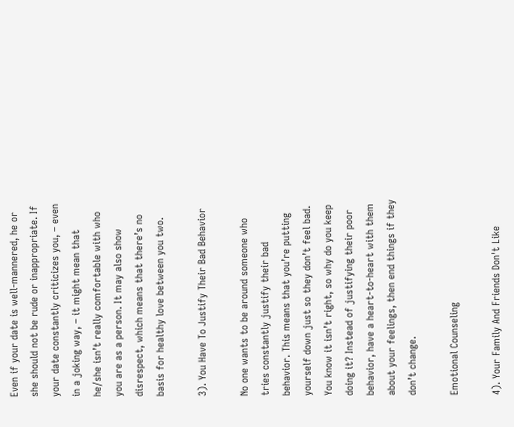Even if your date is well-mannered, he or she should not be rude or inappropriate. If your date constantly criticizes you, – even in a joking way, – it might mean that he/she isn’t really comfortable with who you are as a person. It may also show disrespect, which means that there’s no basis for healthy love between you two.

3). You Have To Justify Their Bad Behavior

No one wants to be around someone who tries constantly justify their bad behavior. This means that you’re putting yourself down just so they don’t feel bad. You know it isn’t right, so why do you keep doing it? Instead of justifying their poor behavior, have a heart-to-heart with them about your feelings, then end things if they don’t change.

Emotional Counseling

4). Your Family And Friends Don't Like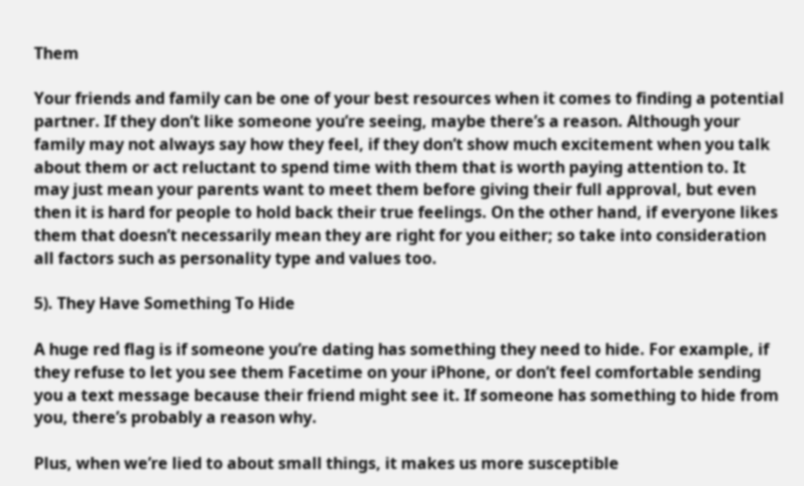Them

Your friends and family can be one of your best resources when it comes to finding a potential partner. If they don’t like someone you’re seeing, maybe there’s a reason. Although your family may not always say how they feel, if they don’t show much excitement when you talk about them or act reluctant to spend time with them that is worth paying attention to. It may just mean your parents want to meet them before giving their full approval, but even then it is hard for people to hold back their true feelings. On the other hand, if everyone likes them that doesn’t necessarily mean they are right for you either; so take into consideration all factors such as personality type and values too.

5). They Have Something To Hide

A huge red flag is if someone you’re dating has something they need to hide. For example, if they refuse to let you see them Facetime on your iPhone, or don’t feel comfortable sending you a text message because their friend might see it. If someone has something to hide from you, there’s probably a reason why.

Plus, when we’re lied to about small things, it makes us more susceptible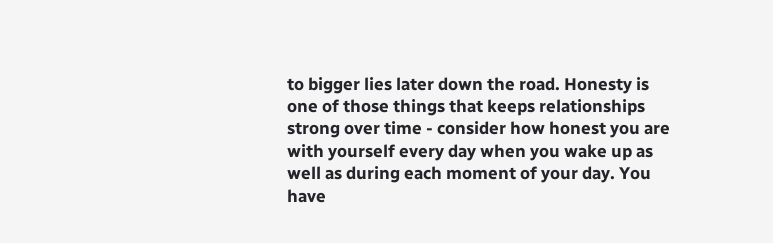to bigger lies later down the road. Honesty is one of those things that keeps relationships strong over time - consider how honest you are with yourself every day when you wake up as well as during each moment of your day. You have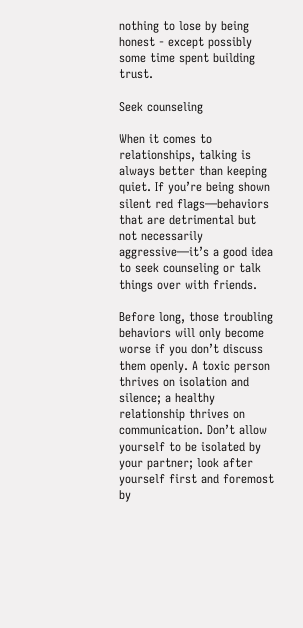nothing to lose by being honest - except possibly some time spent building trust.

Seek counseling

When it comes to relationships, talking is always better than keeping quiet. If you’re being shown silent red flags—behaviors that are detrimental but not necessarily aggressive—it’s a good idea to seek counseling or talk things over with friends.

Before long, those troubling behaviors will only become worse if you don’t discuss them openly. A toxic person thrives on isolation and silence; a healthy relationship thrives on communication. Don’t allow yourself to be isolated by your partner; look after yourself first and foremost by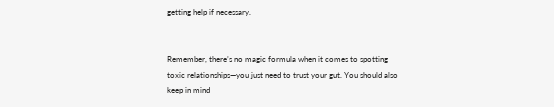getting help if necessary.


Remember, there’s no magic formula when it comes to spotting toxic relationships—you just need to trust your gut. You should also keep in mind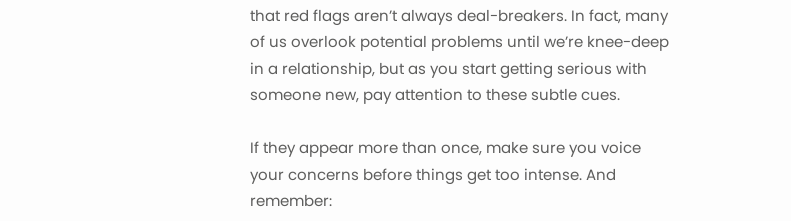that red flags aren’t always deal-breakers. In fact, many of us overlook potential problems until we’re knee-deep in a relationship, but as you start getting serious with someone new, pay attention to these subtle cues.

If they appear more than once, make sure you voice your concerns before things get too intense. And remember: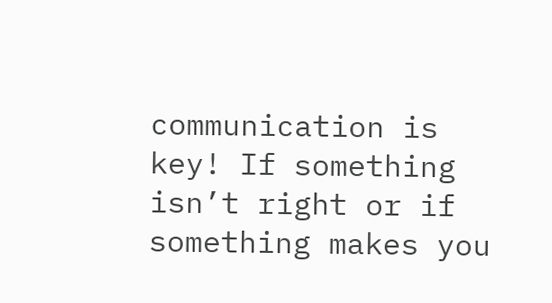communication is key! If something isn’t right or if something makes you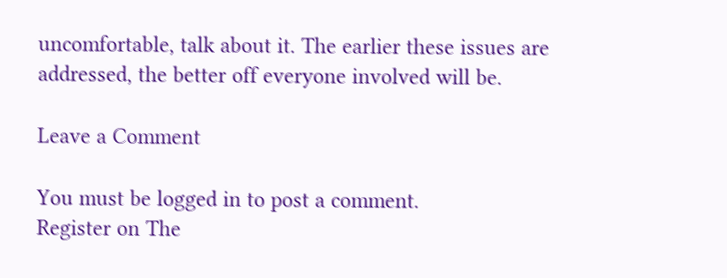uncomfortable, talk about it. The earlier these issues are addressed, the better off everyone involved will be.

Leave a Comment

You must be logged in to post a comment.
Register on The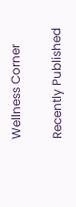Wellness Corner

Recently Published